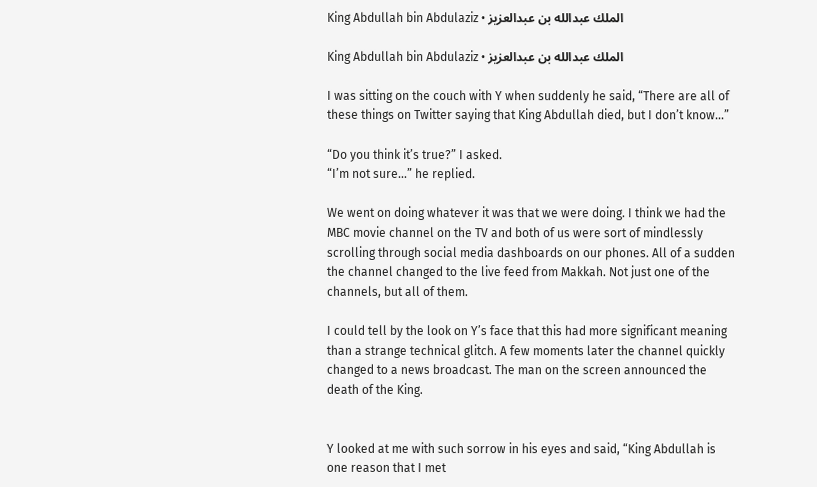King Abdullah bin Abdulaziz • الملك عبدالله بن عبدالعزيز

King Abdullah bin Abdulaziz • الملك عبدالله بن عبدالعزيز

I was sitting on the couch with Y when suddenly he said, “There are all of these things on Twitter saying that King Abdullah died, but I don’t know…”

“Do you think it’s true?” I asked.
“I’m not sure…” he replied.

We went on doing whatever it was that we were doing. I think we had the MBC movie channel on the TV and both of us were sort of mindlessly scrolling through social media dashboards on our phones. All of a sudden the channel changed to the live feed from Makkah. Not just one of the channels, but all of them.

I could tell by the look on Y’s face that this had more significant meaning than a strange technical glitch. A few moments later the channel quickly changed to a news broadcast. The man on the screen announced the death of the King.


Y looked at me with such sorrow in his eyes and said, “King Abdullah is one reason that I met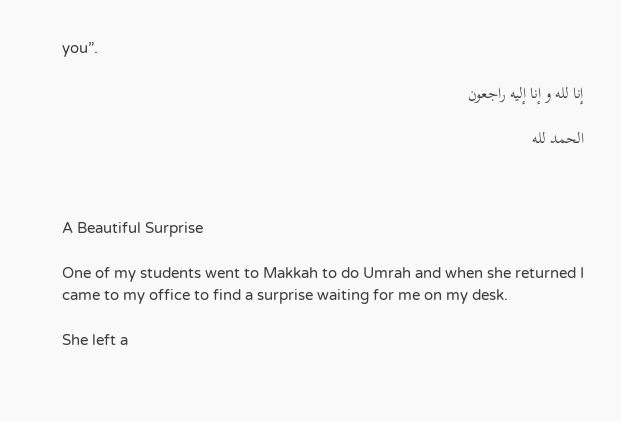you”.

إنا لله و إنا إليه راجعون

الحمد لله



A Beautiful Surprise

One of my students went to Makkah to do Umrah and when she returned I came to my office to find a surprise waiting for me on my desk.

She left a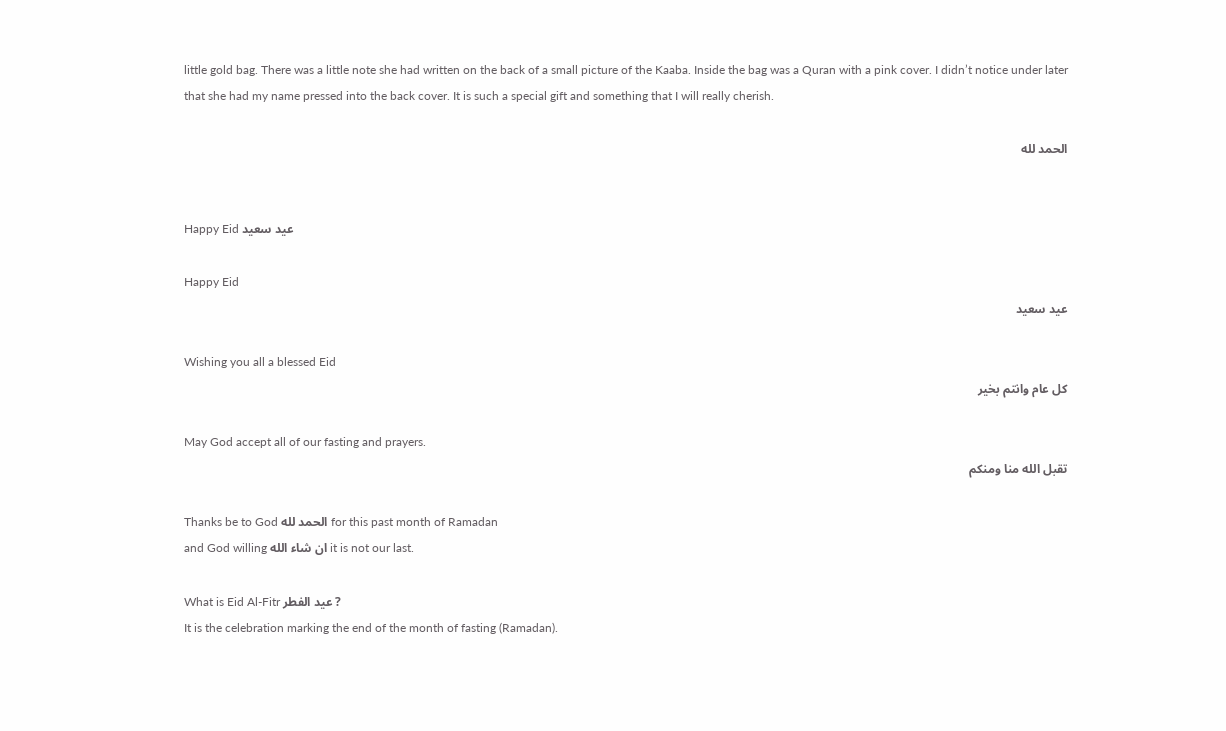little gold bag. There was a little note she had written on the back of a small picture of the Kaaba. Inside the bag was a Quran with a pink cover. I didn’t notice under later that she had my name pressed into the back cover. It is such a special gift and something that I will really cherish.

الحمد لله


Happy Eid عيد سعيد

Happy Eid
عيد سعيد

Wishing you all a blessed Eid
كل عام وانتم بخير

May God accept all of our fasting and prayers.
تقبل الله منا ومنكم

Thanks be to God الحمد لله for this past month of Ramadan
and God willing ان شاء الله it is not our last.

What is Eid Al-Fitr عيد الفطر ?
It is the celebration marking the end of the month of fasting (Ramadan).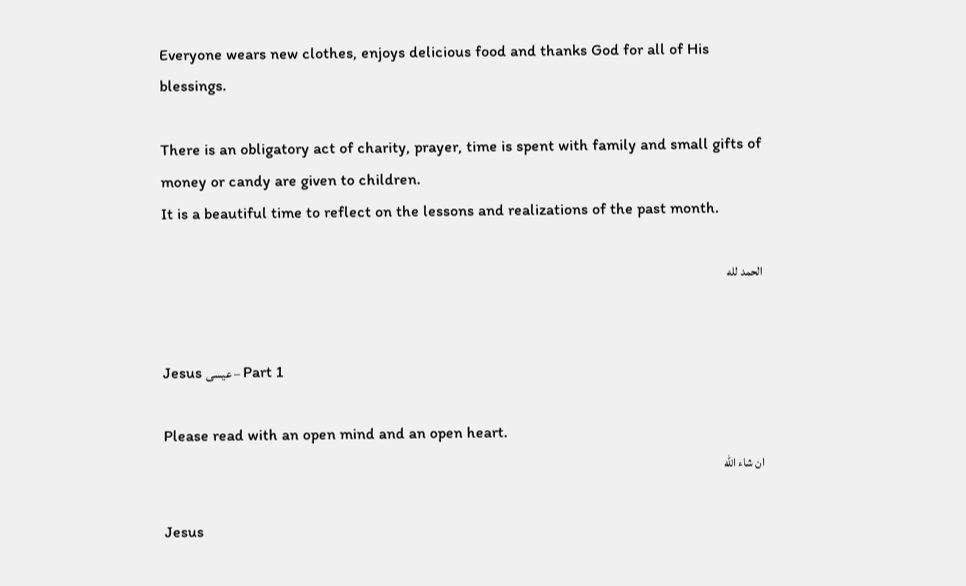Everyone wears new clothes, enjoys delicious food and thanks God for all of His blessings.

There is an obligatory act of charity, prayer, time is spent with family and small gifts of money or candy are given to children.
It is a beautiful time to reflect on the lessons and realizations of the past month.

الحمد لله


Jesus عيسى – Part 1

Please read with an open mind and an open heart.
ان شاء الله

Jesus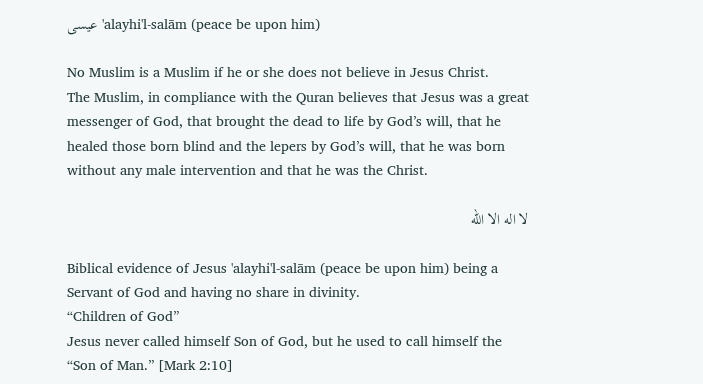عيسى 'alayhi'l-salām (peace be upon him)

No Muslim is a Muslim if he or she does not believe in Jesus Christ.
The Muslim, in compliance with the Quran believes that Jesus was a great messenger of God, that brought the dead to life by God’s will, that he healed those born blind and the lepers by God’s will, that he was born without any male intervention and that he was the Christ.

لا اله الا الله

Biblical evidence of Jesus 'alayhi'l-salām (peace be upon him) being a Servant of God and having no share in divinity.
“Children of God”
Jesus never called himself Son of God, but he used to call himself the “Son of Man.” [Mark 2:10]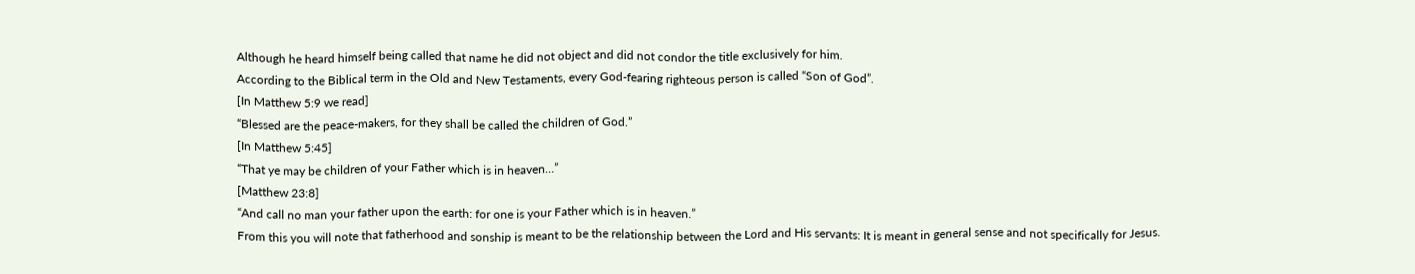Although he heard himself being called that name he did not object and did not condor the title exclusively for him.
According to the Biblical term in the Old and New Testaments, every God-fearing righteous person is called “Son of God”.
[In Matthew 5:9 we read]
“Blessed are the peace-makers, for they shall be called the children of God.”
[In Matthew 5:45]
“That ye may be children of your Father which is in heaven…”
[Matthew 23:8]
“And call no man your father upon the earth: for one is your Father which is in heaven.”
From this you will note that fatherhood and sonship is meant to be the relationship between the Lord and His servants: It is meant in general sense and not specifically for Jesus.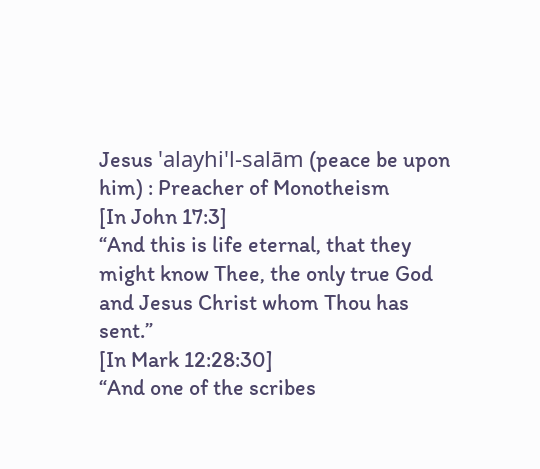Jesus 'alayhi'l-salām (peace be upon him) : Preacher of Monotheism
[In John 17:3]
“And this is life eternal, that they might know Thee, the only true God and Jesus Christ whom Thou has sent.”
[In Mark 12:28:30]
“And one of the scribes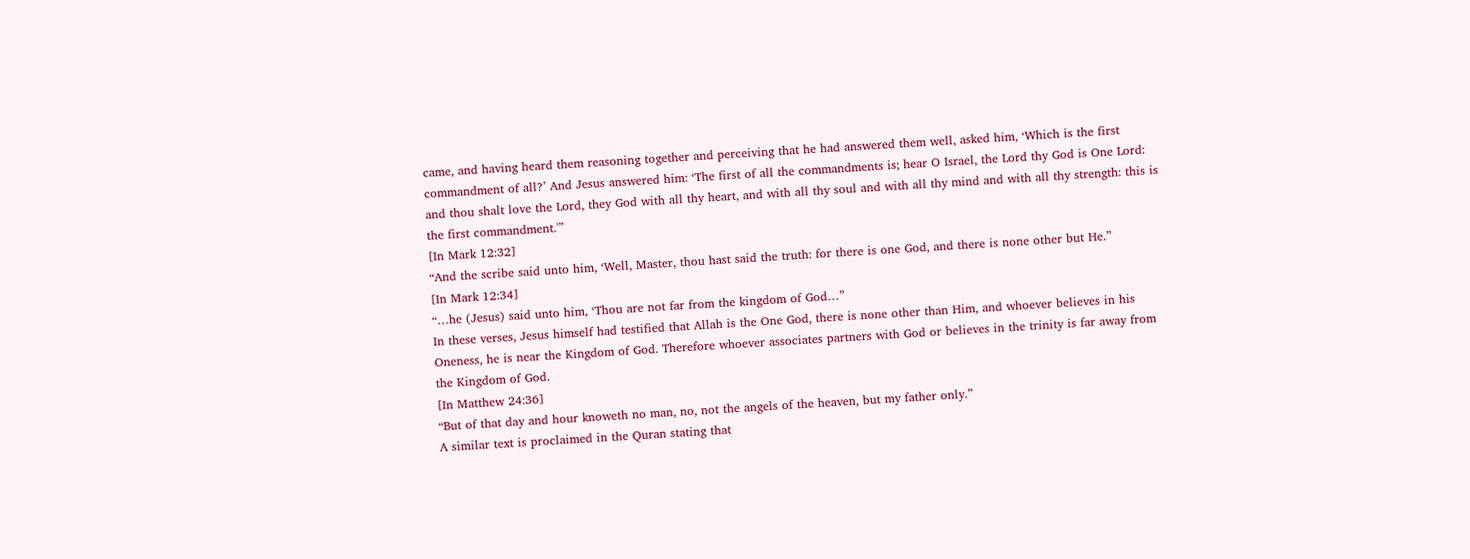came, and having heard them reasoning together and perceiving that he had answered them well, asked him, ‘Which is the first commandment of all?’ And Jesus answered him: ‘The first of all the commandments is; hear O Israel, the Lord thy God is One Lord: and thou shalt love the Lord, they God with all thy heart, and with all thy soul and with all thy mind and with all thy strength: this is the first commandment.'”
[In Mark 12:32]
“And the scribe said unto him, ‘Well, Master, thou hast said the truth: for there is one God, and there is none other but He.”
[In Mark 12:34]
“…he (Jesus) said unto him, ‘Thou are not far from the kingdom of God…”
In these verses, Jesus himself had testified that Allah is the One God, there is none other than Him, and whoever believes in his Oneness, he is near the Kingdom of God. Therefore whoever associates partners with God or believes in the trinity is far away from the Kingdom of God.
[In Matthew 24:36]
“But of that day and hour knoweth no man, no, not the angels of the heaven, but my father only.”
A similar text is proclaimed in the Quran stating that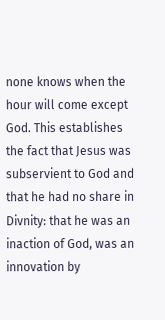none knows when the hour will come except God. This establishes the fact that Jesus was subservient to God and that he had no share in Divnity: that he was an inaction of God, was an innovation by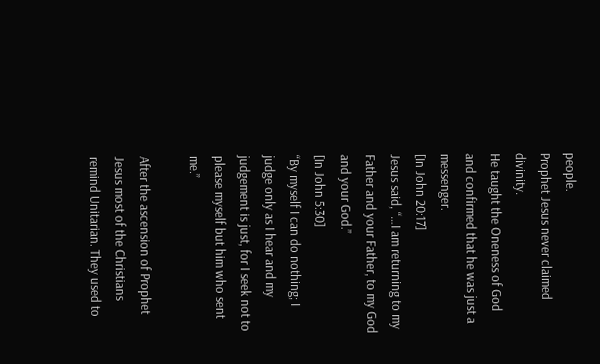people.
Prophet Jesus never claimed divinity.
He taught the Oneness of God and confirmed that he was just a messenger.
[In John 20:17]
Jesus said, “…I am returning to my Father and your Father, to my God and your God.”
[In John 5:30]
“By myself I can do nothing; I judge only as I hear and my judgement is just, for I seek not to please myself but him who sent me.”

After the ascension of Prophet Jesus most of the Christians remind Unitarian. They used to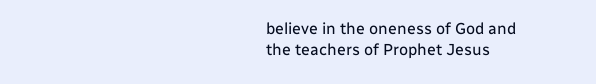believe in the oneness of God and the teachers of Prophet Jesus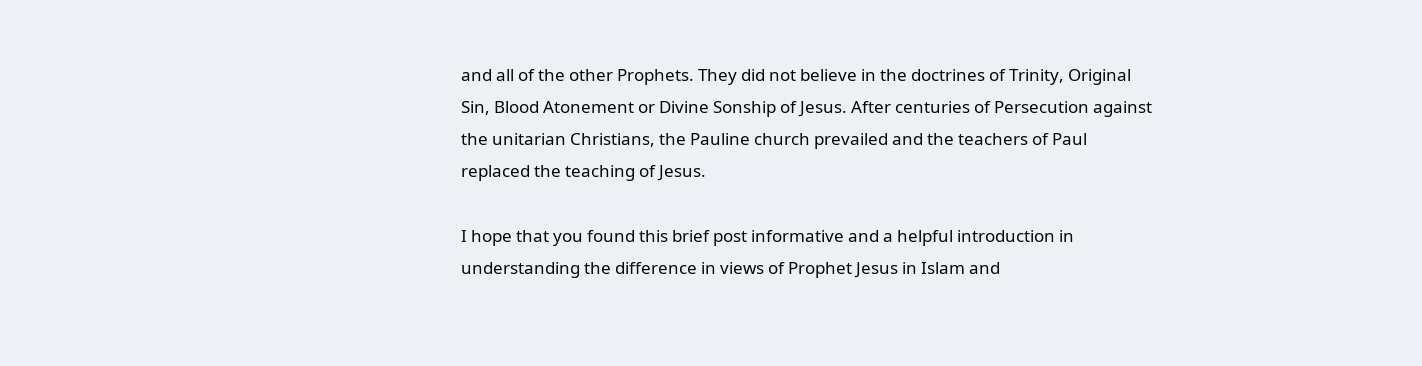and all of the other Prophets. They did not believe in the doctrines of Trinity, Original Sin, Blood Atonement or Divine Sonship of Jesus. After centuries of Persecution against the unitarian Christians, the Pauline church prevailed and the teachers of Paul replaced the teaching of Jesus.

I hope that you found this brief post informative and a helpful introduction in understanding the difference in views of Prophet Jesus in Islam and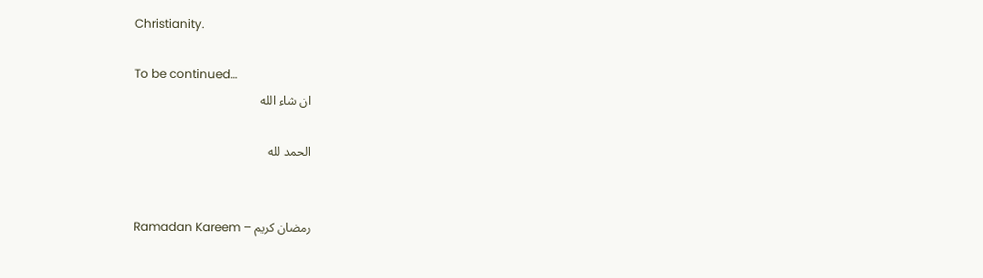Christianity.

To be continued…
ان شاء الله

الحمد لله


Ramadan Kareem – رمضان كريم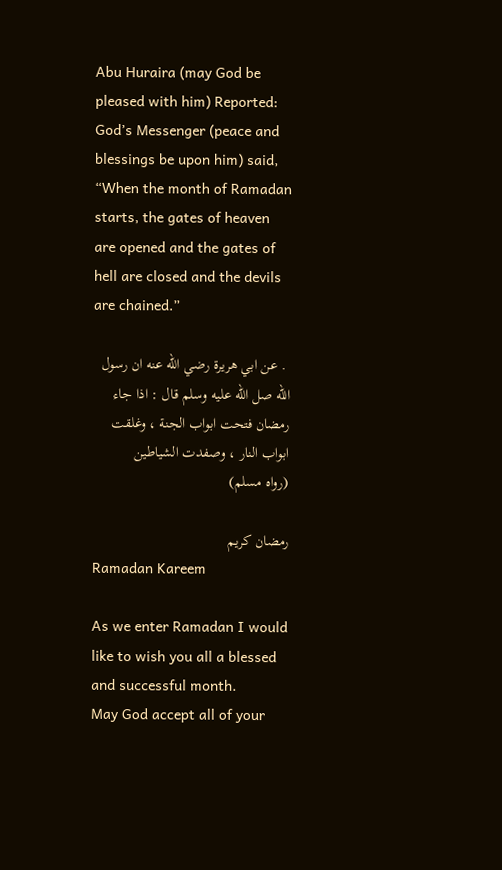Abu Huraira (may God be pleased with him) Reported: God’s Messenger (peace and blessings be upon him) said, “When the month of Ramadan starts, the gates of heaven are opened and the gates of hell are closed and the devils are chained.”

 . عن ابي هريرة رضي الله عنه ان رسول الله صل الله عليه وسلم قال : اذا جاء رمضان فتحت ابواب الجنة ، وغلقت ابواب النار ، وصفدت الشياطين
(رواه مسلم)

رمضان كريم
Ramadan Kareem

As we enter Ramadan I would like to wish you all a blessed and successful month.
May God accept all of your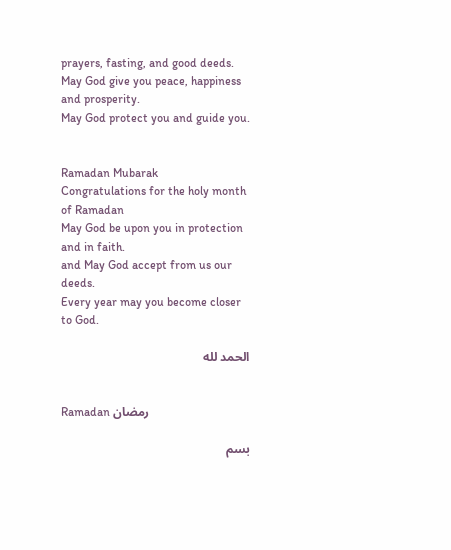prayers, fasting, and good deeds.
May God give you peace, happiness and prosperity.
May God protect you and guide you.


Ramadan Mubarak
Congratulations for the holy month of Ramadan
May God be upon you in protection and in faith.
and May God accept from us our deeds.
Every year may you become closer to God.

الحمد لله


Ramadan رمضان

بسم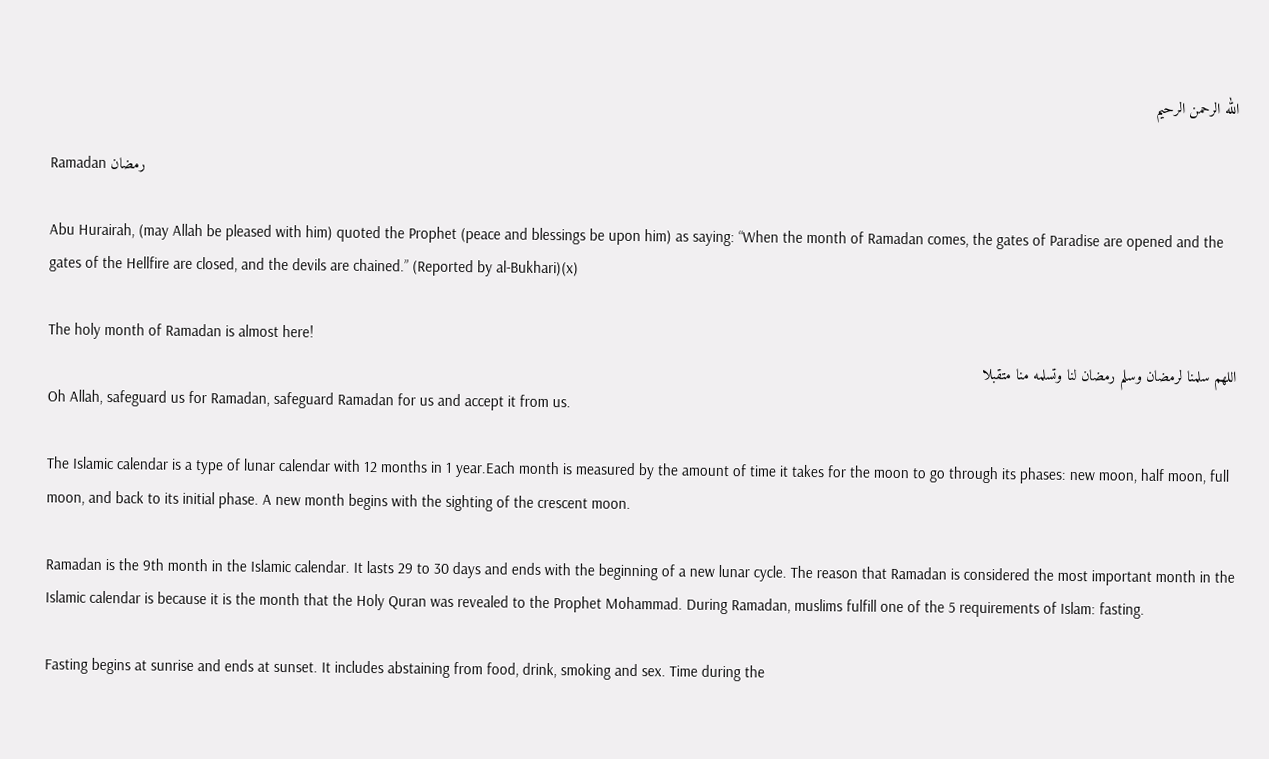الله الرحمن الرحيم

Ramadan رمضان

Abu Hurairah, (may Allah be pleased with him) quoted the Prophet (peace and blessings be upon him) as saying: “When the month of Ramadan comes, the gates of Paradise are opened and the gates of the Hellfire are closed, and the devils are chained.” (Reported by al-Bukhari)(x)

The holy month of Ramadan is almost here!
اللهم سلمنا لرمضان وسلم رمضان لنا وتسلمه منا متقبلا
Oh Allah, safeguard us for Ramadan, safeguard Ramadan for us and accept it from us.

The Islamic calendar is a type of lunar calendar with 12 months in 1 year.Each month is measured by the amount of time it takes for the moon to go through its phases: new moon, half moon, full moon, and back to its initial phase. A new month begins with the sighting of the crescent moon.

Ramadan is the 9th month in the Islamic calendar. It lasts 29 to 30 days and ends with the beginning of a new lunar cycle. The reason that Ramadan is considered the most important month in the Islamic calendar is because it is the month that the Holy Quran was revealed to the Prophet Mohammad. During Ramadan, muslims fulfill one of the 5 requirements of Islam: fasting.

Fasting begins at sunrise and ends at sunset. It includes abstaining from food, drink, smoking and sex. Time during the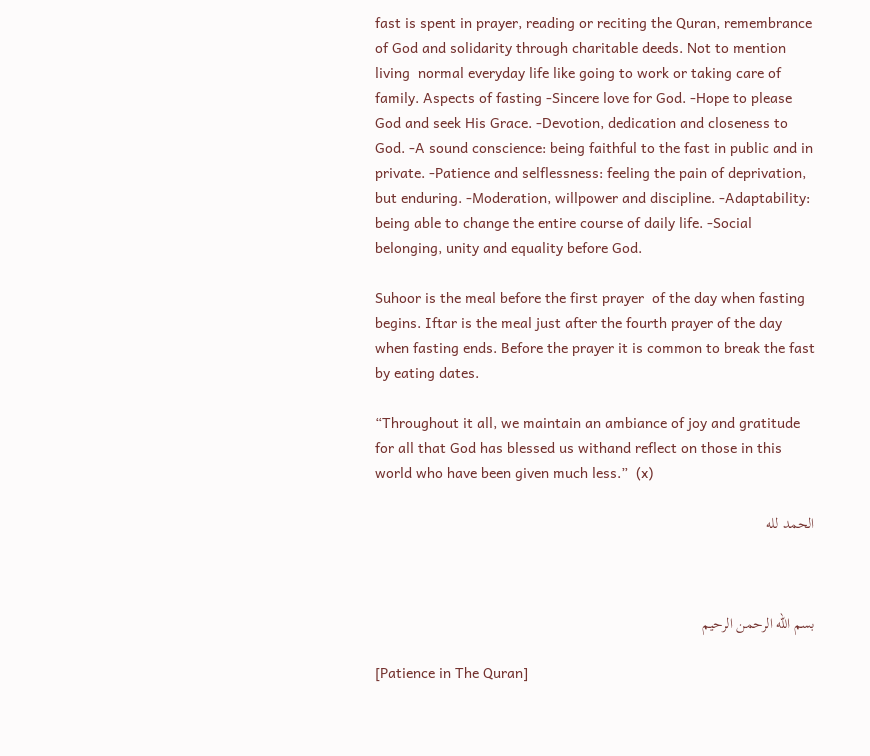fast is spent in prayer, reading or reciting the Quran, remembrance of God and solidarity through charitable deeds. Not to mention living  normal everyday life like going to work or taking care of family. Aspects of fasting -Sincere love for God. -Hope to please God and seek His Grace. -Devotion, dedication and closeness to God. -A sound conscience: being faithful to the fast in public and in private. -Patience and selflessness: feeling the pain of deprivation, but enduring. -Moderation, willpower and discipline. -Adaptability: being able to change the entire course of daily life. -Social belonging, unity and equality before God.

Suhoor is the meal before the first prayer  of the day when fasting begins. Iftar is the meal just after the fourth prayer of the day when fasting ends. Before the prayer it is common to break the fast by eating dates.

“Throughout it all, we maintain an ambiance of joy and gratitude for all that God has blessed us withand reflect on those in this world who have been given much less.”  (x)

الحمد لله



بسم الله الرحمن الرحيم

[Patience in The Quran]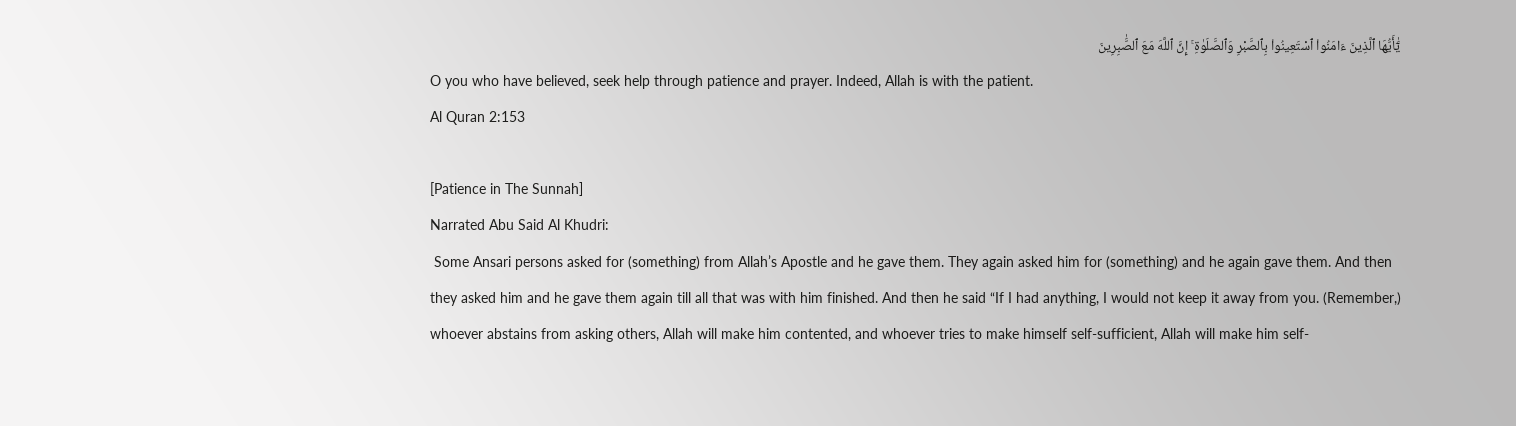يَٰٓأَيُّهَا ٱلَّذِينَ ءَامَنُوا۟ ٱسْتَعِينُوا۟ بِٱلصَّبْرِ وَٱلصَّلَوٰةِ ۚ إِنَّ ٱللَّهَ مَعَ ٱلصَّٰبِرِينَ
O you who have believed, seek help through patience and prayer. Indeed, Allah is with the patient.
Al Quran 2:153

[Patience in The Sunnah]
Narrated Abu Said Al Khudri:
 Some Ansari persons asked for (something) from Allah’s Apostle and he gave them. They again asked him for (something) and he again gave them. And then they asked him and he gave them again till all that was with him finished. And then he said “If I had anything, I would not keep it away from you. (Remember,) whoever abstains from asking others, Allah will make him contented, and whoever tries to make himself self-sufficient, Allah will make him self-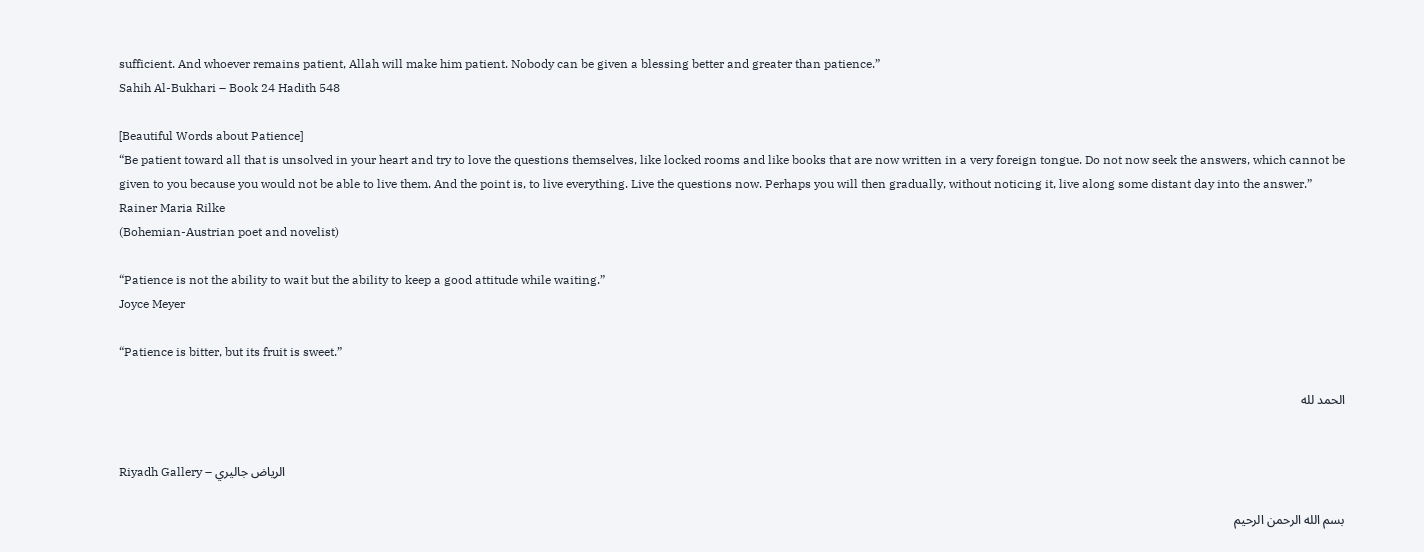sufficient. And whoever remains patient, Allah will make him patient. Nobody can be given a blessing better and greater than patience.”
Sahih Al-Bukhari – Book 24 Hadith 548

[Beautiful Words about Patience]
“Be patient toward all that is unsolved in your heart and try to love the questions themselves, like locked rooms and like books that are now written in a very foreign tongue. Do not now seek the answers, which cannot be given to you because you would not be able to live them. And the point is, to live everything. Live the questions now. Perhaps you will then gradually, without noticing it, live along some distant day into the answer.”
Rainer Maria Rilke
(Bohemian-Austrian poet and novelist)

“Patience is not the ability to wait but the ability to keep a good attitude while waiting.”
Joyce Meyer

“Patience is bitter, but its fruit is sweet.”

الحمد لله


Riyadh Gallery – الرياض جاليري

بسم الله الرحمن الرحيم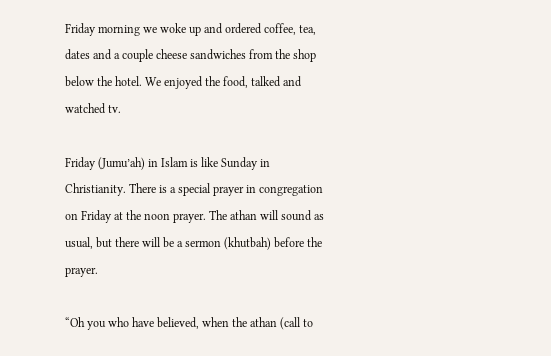Friday morning we woke up and ordered coffee, tea, dates and a couple cheese sandwiches from the shop below the hotel. We enjoyed the food, talked and watched tv.

Friday (Jumu’ah) in Islam is like Sunday in Christianity. There is a special prayer in congregation on Friday at the noon prayer. The athan will sound as usual, but there will be a sermon (khutbah) before the prayer.

“Oh you who have believed, when the athan (call to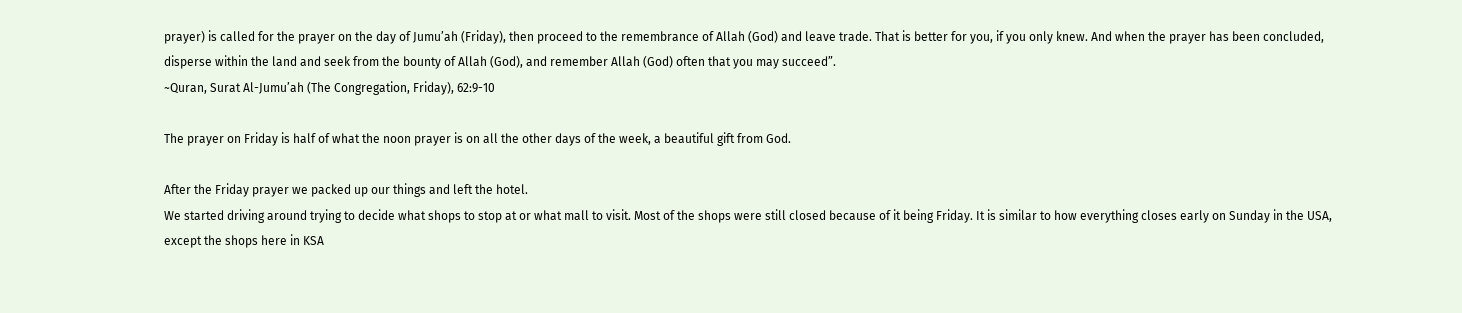prayer) is called for the prayer on the day of Jumu’ah (Friday), then proceed to the remembrance of Allah (God) and leave trade. That is better for you, if you only knew. And when the prayer has been concluded, disperse within the land and seek from the bounty of Allah (God), and remember Allah (God) often that you may succeed”.
~Quran, Surat Al-Jumu’ah (The Congregation, Friday), 62:9-10

The prayer on Friday is half of what the noon prayer is on all the other days of the week, a beautiful gift from God.

After the Friday prayer we packed up our things and left the hotel.
We started driving around trying to decide what shops to stop at or what mall to visit. Most of the shops were still closed because of it being Friday. It is similar to how everything closes early on Sunday in the USA, except the shops here in KSA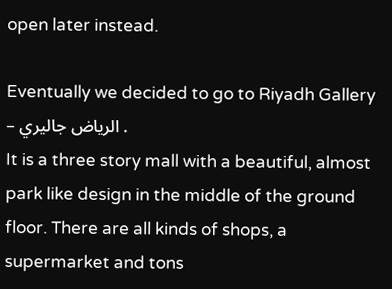open later instead.

Eventually we decided to go to Riyadh Gallery – الرياض جاليري .
It is a three story mall with a beautiful, almost park like design in the middle of the ground floor. There are all kinds of shops, a supermarket and tons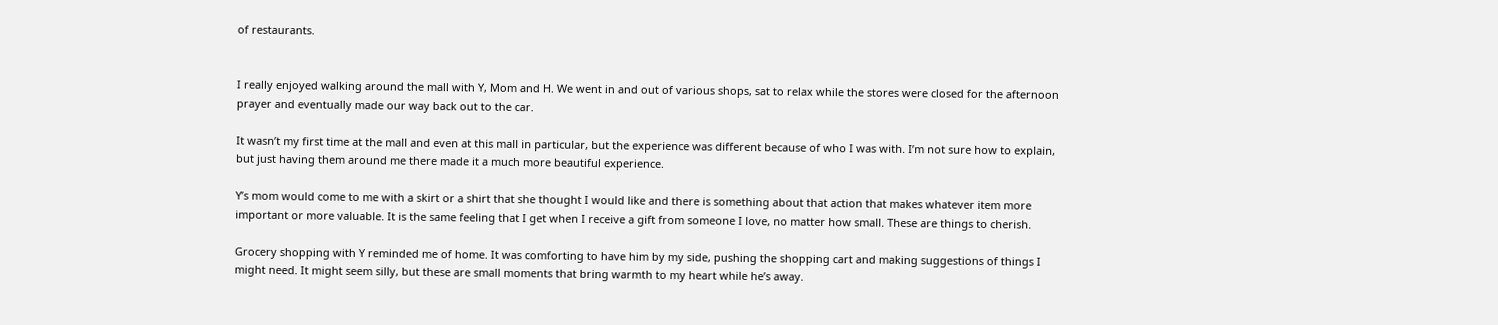of restaurants.


I really enjoyed walking around the mall with Y, Mom and H. We went in and out of various shops, sat to relax while the stores were closed for the afternoon prayer and eventually made our way back out to the car.

It wasn’t my first time at the mall and even at this mall in particular, but the experience was different because of who I was with. I’m not sure how to explain, but just having them around me there made it a much more beautiful experience.

Y’s mom would come to me with a skirt or a shirt that she thought I would like and there is something about that action that makes whatever item more important or more valuable. It is the same feeling that I get when I receive a gift from someone I love, no matter how small. These are things to cherish.

Grocery shopping with Y reminded me of home. It was comforting to have him by my side, pushing the shopping cart and making suggestions of things I might need. It might seem silly, but these are small moments that bring warmth to my heart while he’s away.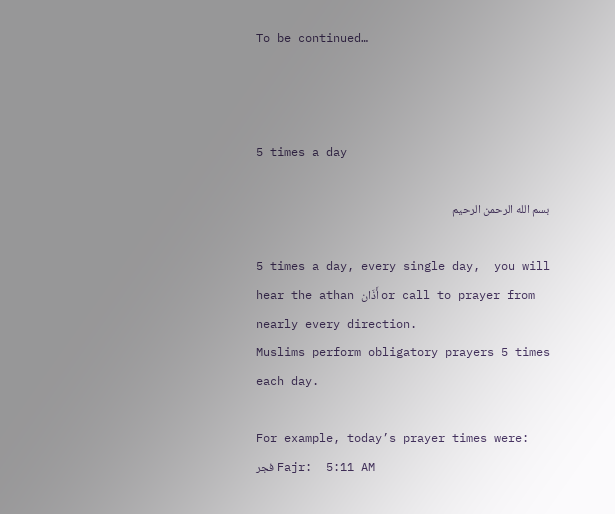To be continued…



5 times a day

بسم الله الرحمن الرحيم

5 times a day, every single day,  you will hear the athan أَذَان or call to prayer from nearly every direction.
Muslims perform obligatory prayers 5 times each day.

For example, today’s prayer times were:
فجر Fajr:  5:11 AM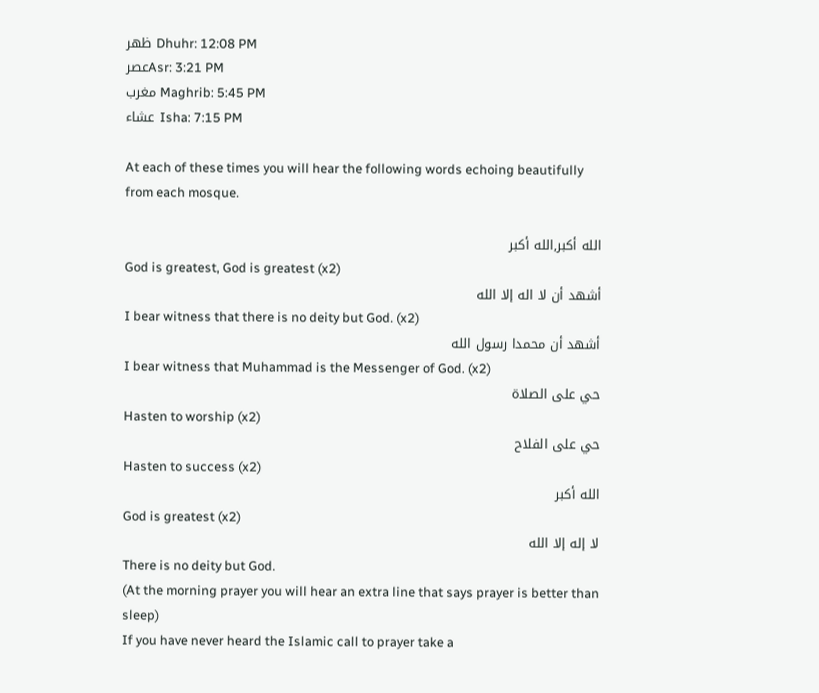ظهر Dhuhr: 12:08 PM
عصرAsr: 3:21 PM
مغرب Maghrib: 5:45 PM
عشاء Isha: 7:15 PM

At each of these times you will hear the following words echoing beautifully from each mosque.

الله أكبر,الله أكبر
God is greatest, God is greatest (x2)
أشهد أن لا اله إلا الله
I bear witness that there is no deity but God. (x2)
أشهد أن محمدا رسول الله
I bear witness that Muhammad is the Messenger of God. (x2)
حي على الصلاة
Hasten to worship (x2)
حي على الفلاح
Hasten to success (x2)
الله أكبر
God is greatest (x2)
لا إله إلا الله
There is no deity but God.
(At the morning prayer you will hear an extra line that says prayer is better than sleep)
If you have never heard the Islamic call to prayer take a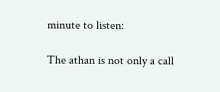minute to listen:

The athan is not only a call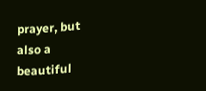prayer, but also a beautiful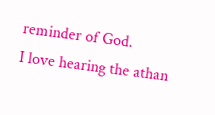reminder of God.
I love hearing the athan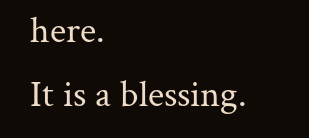here.
It is a blessing.